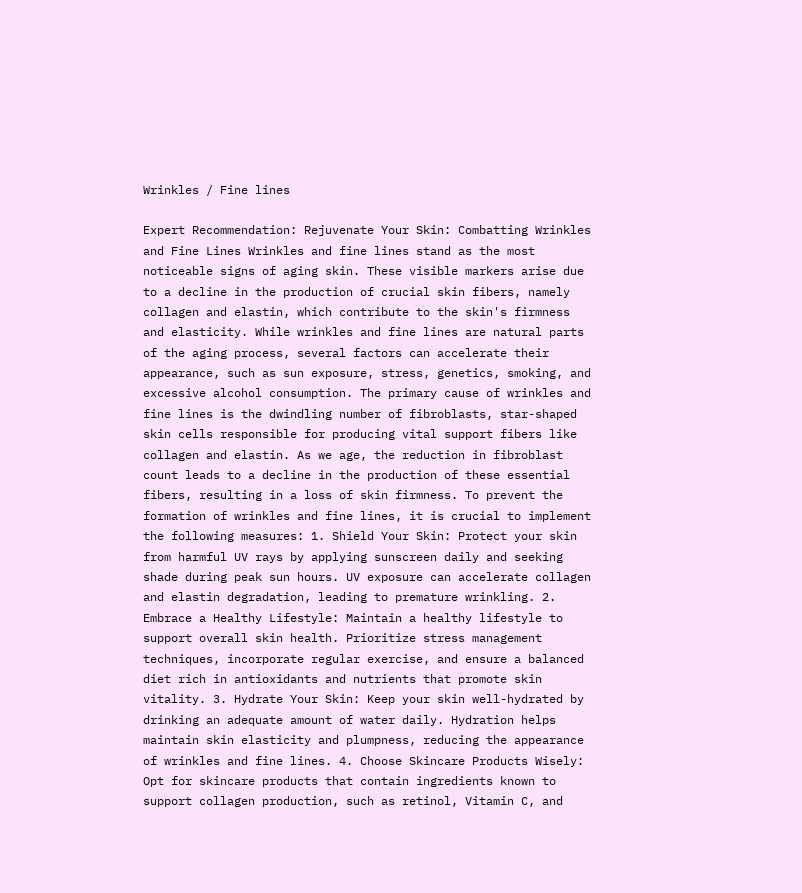Wrinkles / Fine lines

Expert Recommendation: Rejuvenate Your Skin: Combatting Wrinkles and Fine Lines Wrinkles and fine lines stand as the most noticeable signs of aging skin. These visible markers arise due to a decline in the production of crucial skin fibers, namely collagen and elastin, which contribute to the skin's firmness and elasticity. While wrinkles and fine lines are natural parts of the aging process, several factors can accelerate their appearance, such as sun exposure, stress, genetics, smoking, and excessive alcohol consumption. The primary cause of wrinkles and fine lines is the dwindling number of fibroblasts, star-shaped skin cells responsible for producing vital support fibers like collagen and elastin. As we age, the reduction in fibroblast count leads to a decline in the production of these essential fibers, resulting in a loss of skin firmness. To prevent the formation of wrinkles and fine lines, it is crucial to implement the following measures: 1. Shield Your Skin: Protect your skin from harmful UV rays by applying sunscreen daily and seeking shade during peak sun hours. UV exposure can accelerate collagen and elastin degradation, leading to premature wrinkling. 2. Embrace a Healthy Lifestyle: Maintain a healthy lifestyle to support overall skin health. Prioritize stress management techniques, incorporate regular exercise, and ensure a balanced diet rich in antioxidants and nutrients that promote skin vitality. 3. Hydrate Your Skin: Keep your skin well-hydrated by drinking an adequate amount of water daily. Hydration helps maintain skin elasticity and plumpness, reducing the appearance of wrinkles and fine lines. 4. Choose Skincare Products Wisely: Opt for skincare products that contain ingredients known to support collagen production, such as retinol, Vitamin C, and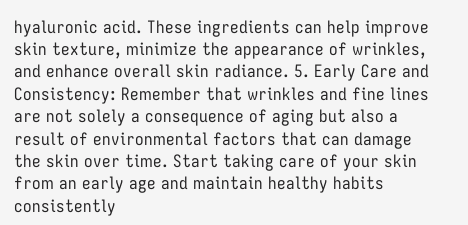hyaluronic acid. These ingredients can help improve skin texture, minimize the appearance of wrinkles, and enhance overall skin radiance. 5. Early Care and Consistency: Remember that wrinkles and fine lines are not solely a consequence of aging but also a result of environmental factors that can damage the skin over time. Start taking care of your skin from an early age and maintain healthy habits consistently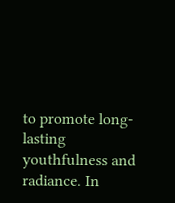to promote long-lasting youthfulness and radiance. In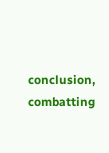conclusion, combatting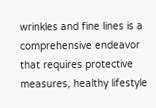wrinkles and fine lines is a comprehensive endeavor that requires protective measures, healthy lifestyle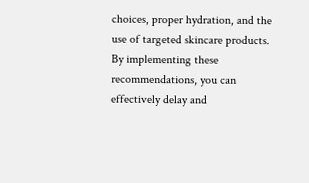choices, proper hydration, and the use of targeted skincare products. By implementing these recommendations, you can effectively delay and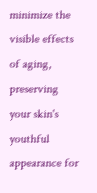minimize the visible effects of aging, preserving your skin's youthful appearance for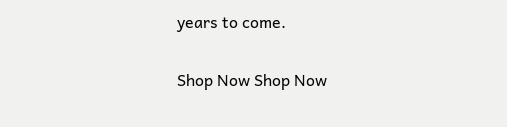years to come.

Shop Now Shop Now